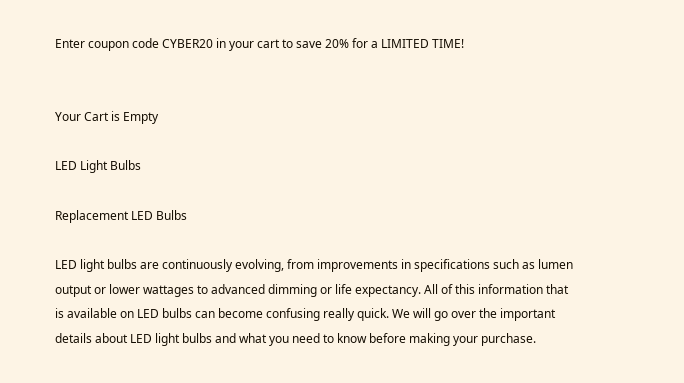Enter coupon code CYBER20 in your cart to save 20% for a LIMITED TIME!


Your Cart is Empty

LED Light Bulbs

Replacement LED Bulbs

LED light bulbs are continuously evolving, from improvements in specifications such as lumen output or lower wattages to advanced dimming or life expectancy. All of this information that is available on LED bulbs can become confusing really quick. We will go over the important details about LED light bulbs and what you need to know before making your purchase.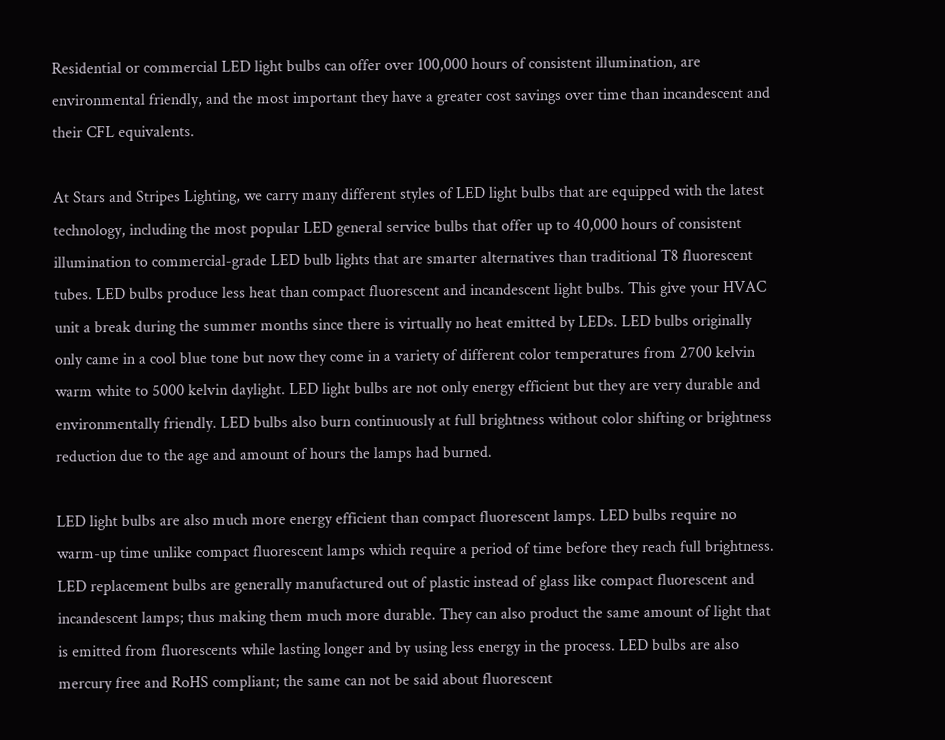Residential or commercial LED light bulbs can offer over 100,000 hours of consistent illumination, are environmental friendly, and the most important they have a greater cost savings over time than incandescent and their CFL equivalents.

At Stars and Stripes Lighting, we carry many different styles of LED light bulbs that are equipped with the latest technology, including the most popular LED general service bulbs that offer up to 40,000 hours of consistent illumination to commercial-grade LED bulb lights that are smarter alternatives than traditional T8 fluorescent tubes. LED bulbs produce less heat than compact fluorescent and incandescent light bulbs. This give your HVAC unit a break during the summer months since there is virtually no heat emitted by LEDs. LED bulbs originally only came in a cool blue tone but now they come in a variety of different color temperatures from 2700 kelvin warm white to 5000 kelvin daylight. LED light bulbs are not only energy efficient but they are very durable and environmentally friendly. LED bulbs also burn continuously at full brightness without color shifting or brightness reduction due to the age and amount of hours the lamps had burned.

LED light bulbs are also much more energy efficient than compact fluorescent lamps. LED bulbs require no warm-up time unlike compact fluorescent lamps which require a period of time before they reach full brightness. LED replacement bulbs are generally manufactured out of plastic instead of glass like compact fluorescent and incandescent lamps; thus making them much more durable. They can also product the same amount of light that is emitted from fluorescents while lasting longer and by using less energy in the process. LED bulbs are also mercury free and RoHS compliant; the same can not be said about fluorescent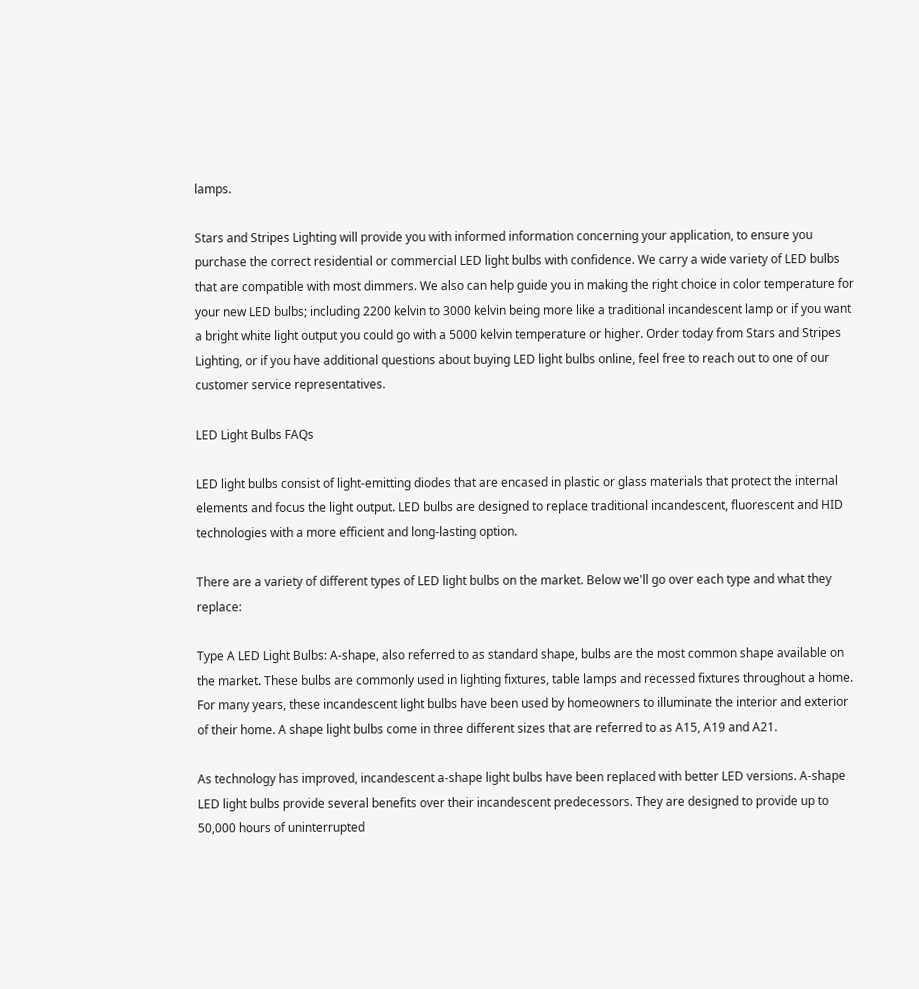lamps.

Stars and Stripes Lighting will provide you with informed information concerning your application, to ensure you purchase the correct residential or commercial LED light bulbs with confidence. We carry a wide variety of LED bulbs that are compatible with most dimmers. We also can help guide you in making the right choice in color temperature for your new LED bulbs; including 2200 kelvin to 3000 kelvin being more like a traditional incandescent lamp or if you want a bright white light output you could go with a 5000 kelvin temperature or higher. Order today from Stars and Stripes Lighting, or if you have additional questions about buying LED light bulbs online, feel free to reach out to one of our customer service representatives.

LED Light Bulbs FAQs

LED light bulbs consist of light-emitting diodes that are encased in plastic or glass materials that protect the internal elements and focus the light output. LED bulbs are designed to replace traditional incandescent, fluorescent and HID technologies with a more efficient and long-lasting option.

There are a variety of different types of LED light bulbs on the market. Below we'll go over each type and what they replace:

Type A LED Light Bulbs: A-shape, also referred to as standard shape, bulbs are the most common shape available on the market. These bulbs are commonly used in lighting fixtures, table lamps and recessed fixtures throughout a home. For many years, these incandescent light bulbs have been used by homeowners to illuminate the interior and exterior of their home. A shape light bulbs come in three different sizes that are referred to as A15, A19 and A21.

As technology has improved, incandescent a-shape light bulbs have been replaced with better LED versions. A-shape LED light bulbs provide several benefits over their incandescent predecessors. They are designed to provide up to 50,000 hours of uninterrupted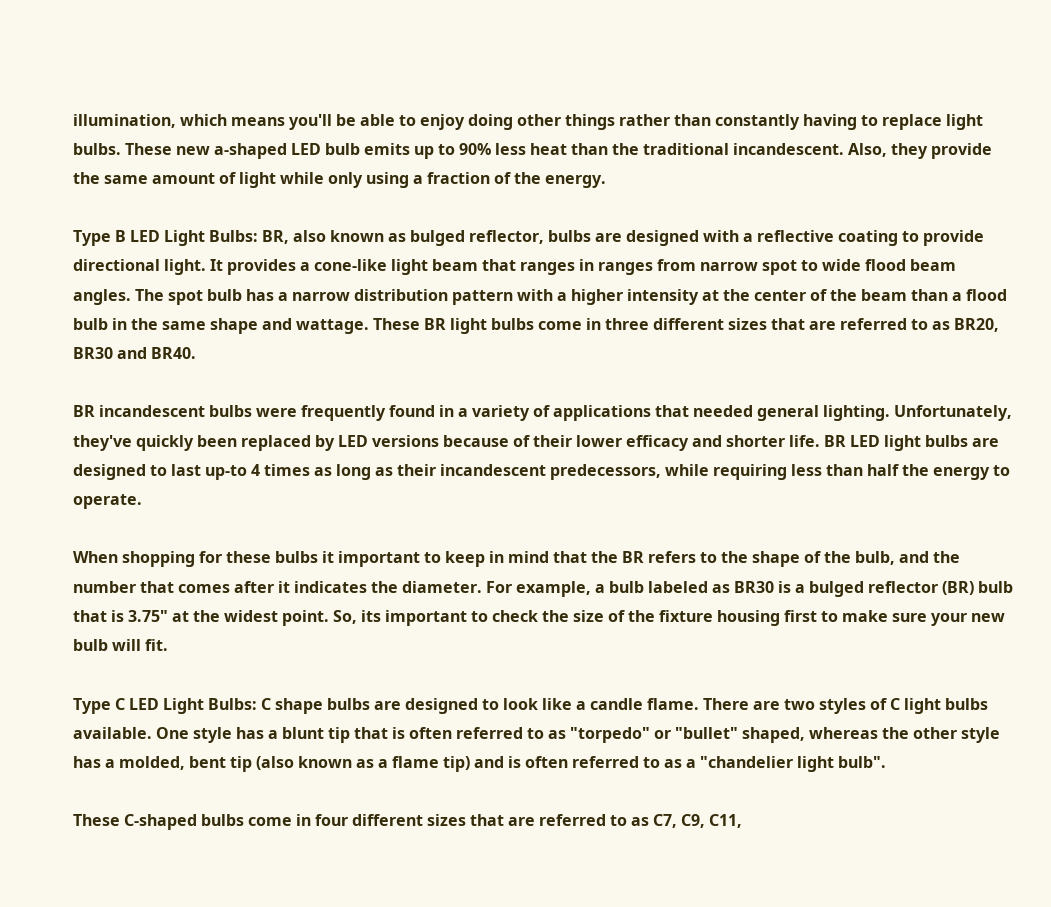illumination, which means you'll be able to enjoy doing other things rather than constantly having to replace light bulbs. These new a-shaped LED bulb emits up to 90% less heat than the traditional incandescent. Also, they provide the same amount of light while only using a fraction of the energy.

Type B LED Light Bulbs: BR, also known as bulged reflector, bulbs are designed with a reflective coating to provide directional light. It provides a cone-like light beam that ranges in ranges from narrow spot to wide flood beam angles. The spot bulb has a narrow distribution pattern with a higher intensity at the center of the beam than a flood bulb in the same shape and wattage. These BR light bulbs come in three different sizes that are referred to as BR20, BR30 and BR40.

BR incandescent bulbs were frequently found in a variety of applications that needed general lighting. Unfortunately, they've quickly been replaced by LED versions because of their lower efficacy and shorter life. BR LED light bulbs are designed to last up-to 4 times as long as their incandescent predecessors, while requiring less than half the energy to operate.

When shopping for these bulbs it important to keep in mind that the BR refers to the shape of the bulb, and the number that comes after it indicates the diameter. For example, a bulb labeled as BR30 is a bulged reflector (BR) bulb that is 3.75" at the widest point. So, its important to check the size of the fixture housing first to make sure your new bulb will fit.

Type C LED Light Bulbs: C shape bulbs are designed to look like a candle flame. There are two styles of C light bulbs available. One style has a blunt tip that is often referred to as "torpedo" or "bullet" shaped, whereas the other style has a molded, bent tip (also known as a flame tip) and is often referred to as a "chandelier light bulb".

These C-shaped bulbs come in four different sizes that are referred to as C7, C9, C11,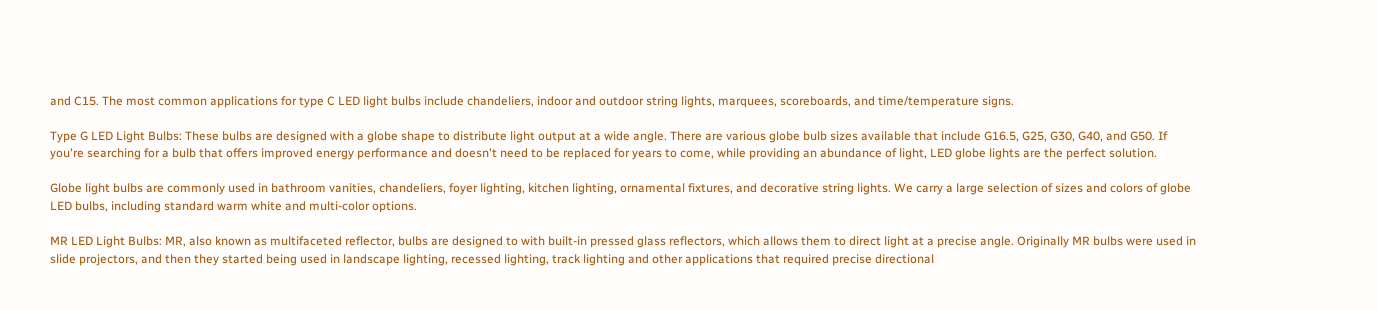and C15. The most common applications for type C LED light bulbs include chandeliers, indoor and outdoor string lights, marquees, scoreboards, and time/temperature signs.

Type G LED Light Bulbs: These bulbs are designed with a globe shape to distribute light output at a wide angle. There are various globe bulb sizes available that include G16.5, G25, G30, G40, and G50. If you're searching for a bulb that offers improved energy performance and doesn't need to be replaced for years to come, while providing an abundance of light, LED globe lights are the perfect solution.

Globe light bulbs are commonly used in bathroom vanities, chandeliers, foyer lighting, kitchen lighting, ornamental fixtures, and decorative string lights. We carry a large selection of sizes and colors of globe LED bulbs, including standard warm white and multi-color options.

MR LED Light Bulbs: MR, also known as multifaceted reflector, bulbs are designed to with built-in pressed glass reflectors, which allows them to direct light at a precise angle. Originally MR bulbs were used in slide projectors, and then they started being used in landscape lighting, recessed lighting, track lighting and other applications that required precise directional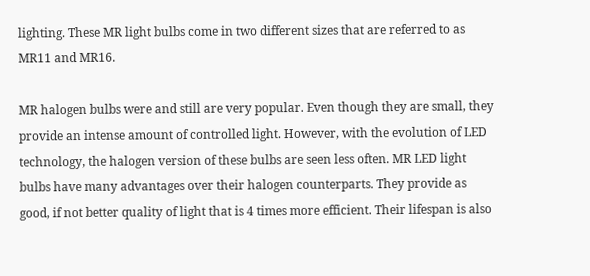lighting. These MR light bulbs come in two different sizes that are referred to as MR11 and MR16.

MR halogen bulbs were and still are very popular. Even though they are small, they provide an intense amount of controlled light. However, with the evolution of LED technology, the halogen version of these bulbs are seen less often. MR LED light bulbs have many advantages over their halogen counterparts. They provide as good, if not better quality of light that is 4 times more efficient. Their lifespan is also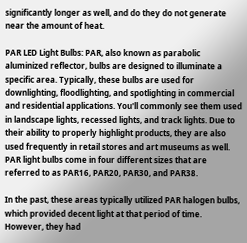significantly longer as well, and do they do not generate near the amount of heat.

PAR LED Light Bulbs: PAR, also known as parabolic aluminized reflector, bulbs are designed to illuminate a specific area. Typically, these bulbs are used for downlighting, floodlighting, and spotlighting in commercial and residential applications. You'll commonly see them used in landscape lights, recessed lights, and track lights. Due to their ability to properly highlight products, they are also used frequently in retail stores and art museums as well. PAR light bulbs come in four different sizes that are referred to as PAR16, PAR20, PAR30, and PAR38.

In the past, these areas typically utilized PAR halogen bulbs, which provided decent light at that period of time. However, they had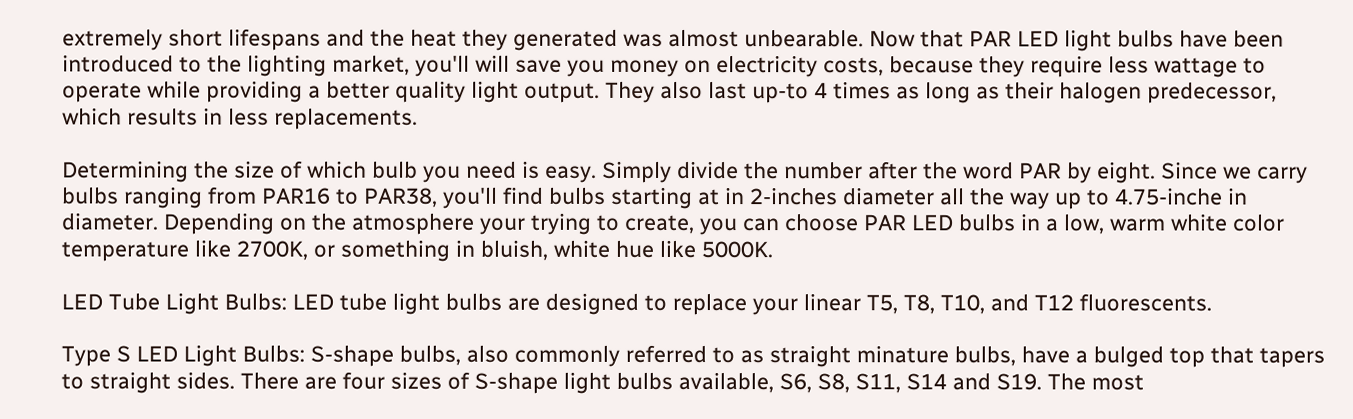extremely short lifespans and the heat they generated was almost unbearable. Now that PAR LED light bulbs have been introduced to the lighting market, you'll will save you money on electricity costs, because they require less wattage to operate while providing a better quality light output. They also last up-to 4 times as long as their halogen predecessor, which results in less replacements.

Determining the size of which bulb you need is easy. Simply divide the number after the word PAR by eight. Since we carry bulbs ranging from PAR16 to PAR38, you'll find bulbs starting at in 2-inches diameter all the way up to 4.75-inche in diameter. Depending on the atmosphere your trying to create, you can choose PAR LED bulbs in a low, warm white color temperature like 2700K, or something in bluish, white hue like 5000K.

LED Tube Light Bulbs: LED tube light bulbs are designed to replace your linear T5, T8, T10, and T12 fluorescents.

Type S LED Light Bulbs: S-shape bulbs, also commonly referred to as straight minature bulbs, have a bulged top that tapers to straight sides. There are four sizes of S-shape light bulbs available, S6, S8, S11, S14 and S19. The most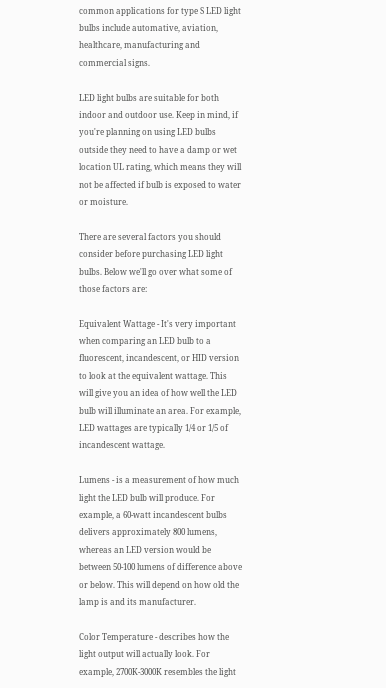common applications for type S LED light bulbs include automative, aviation, healthcare, manufacturing and commercial signs.

LED light bulbs are suitable for both indoor and outdoor use. Keep in mind, if you're planning on using LED bulbs outside they need to have a damp or wet location UL rating, which means they will not be affected if bulb is exposed to water or moisture.

There are several factors you should consider before purchasing LED light bulbs. Below we'll go over what some of those factors are:

Equivalent Wattage - It's very important when comparing an LED bulb to a fluorescent, incandescent, or HID version to look at the equivalent wattage. This will give you an idea of how well the LED bulb will illuminate an area. For example, LED wattages are typically 1/4 or 1/5 of incandescent wattage.

Lumens - is a measurement of how much light the LED bulb will produce. For example, a 60-watt incandescent bulbs delivers approximately 800 lumens, whereas an LED version would be between 50-100 lumens of difference above or below. This will depend on how old the lamp is and its manufacturer.

Color Temperature - describes how the light output will actually look. For example, 2700K-3000K resembles the light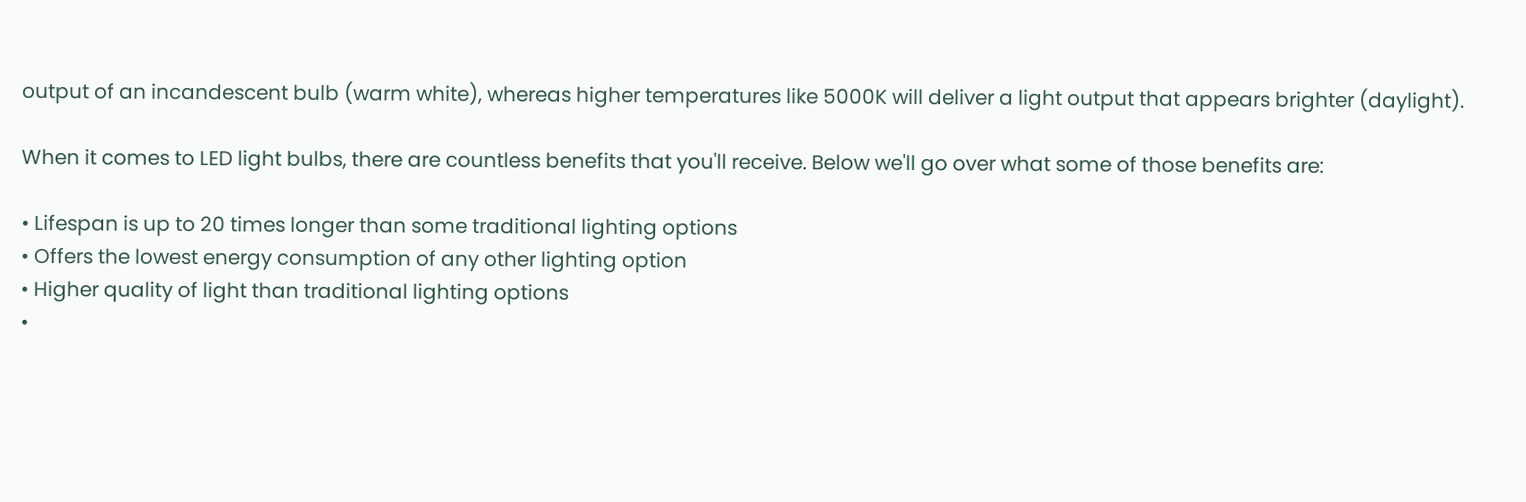output of an incandescent bulb (warm white), whereas higher temperatures like 5000K will deliver a light output that appears brighter (daylight).

When it comes to LED light bulbs, there are countless benefits that you'll receive. Below we'll go over what some of those benefits are:

• Lifespan is up to 20 times longer than some traditional lighting options
• Offers the lowest energy consumption of any other lighting option
• Higher quality of light than traditional lighting options
•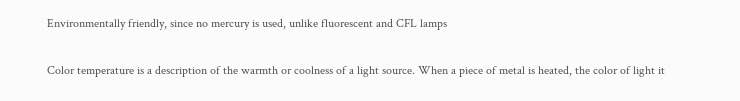Environmentally friendly, since no mercury is used, unlike fluorescent and CFL lamps

Color temperature is a description of the warmth or coolness of a light source. When a piece of metal is heated, the color of light it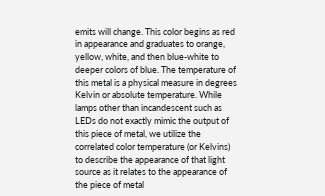emits will change. This color begins as red in appearance and graduates to orange, yellow, white, and then blue-white to deeper colors of blue. The temperature of this metal is a physical measure in degrees Kelvin or absolute temperature. While lamps other than incandescent such as LEDs do not exactly mimic the output of this piece of metal, we utilize the correlated color temperature (or Kelvins) to describe the appearance of that light source as it relates to the appearance of the piece of metal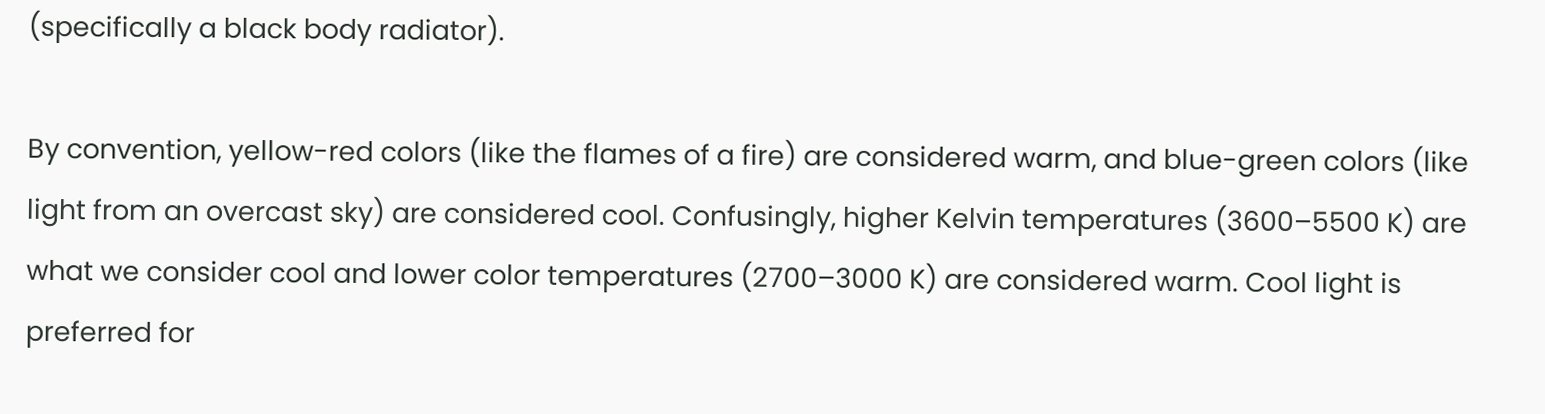(specifically a black body radiator).

By convention, yellow-red colors (like the flames of a fire) are considered warm, and blue-green colors (like light from an overcast sky) are considered cool. Confusingly, higher Kelvin temperatures (3600–5500 K) are what we consider cool and lower color temperatures (2700–3000 K) are considered warm. Cool light is preferred for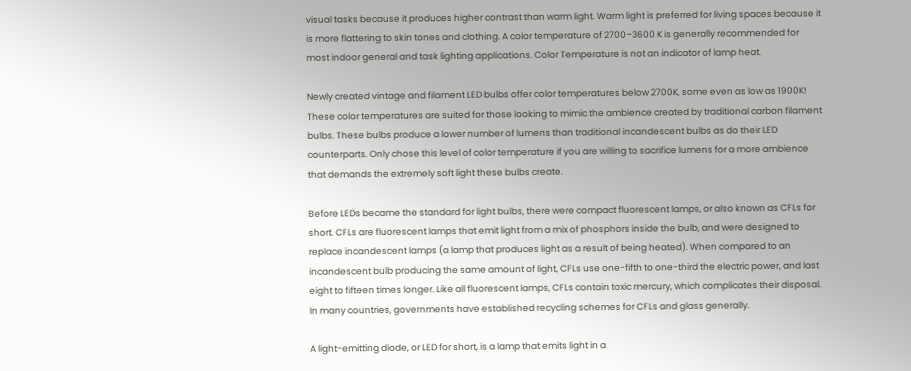visual tasks because it produces higher contrast than warm light. Warm light is preferred for living spaces because it is more flattering to skin tones and clothing. A color temperature of 2700–3600 K is generally recommended for most indoor general and task lighting applications. Color Temperature is not an indicator of lamp heat.

Newly created vintage and filament LED bulbs offer color temperatures below 2700K, some even as low as 1900K! These color temperatures are suited for those looking to mimic the ambience created by traditional carbon filament bulbs. These bulbs produce a lower number of lumens than traditional incandescent bulbs as do their LED counterparts. Only chose this level of color temperature if you are willing to sacrifice lumens for a more ambience that demands the extremely soft light these bulbs create.

Before LEDs became the standard for light bulbs, there were compact fluorescent lamps, or also known as CFLs for short. CFLs are fluorescent lamps that emit light from a mix of phosphors inside the bulb, and were designed to replace incandescent lamps (a lamp that produces light as a result of being heated). When compared to an incandescent bulb producing the same amount of light, CFLs use one-fifth to one-third the electric power, and last eight to fifteen times longer. Like all fluorescent lamps, CFLs contain toxic mercury, which complicates their disposal. In many countries, governments have established recycling schemes for CFLs and glass generally.

A light-emitting diode, or LED for short, is a lamp that emits light in a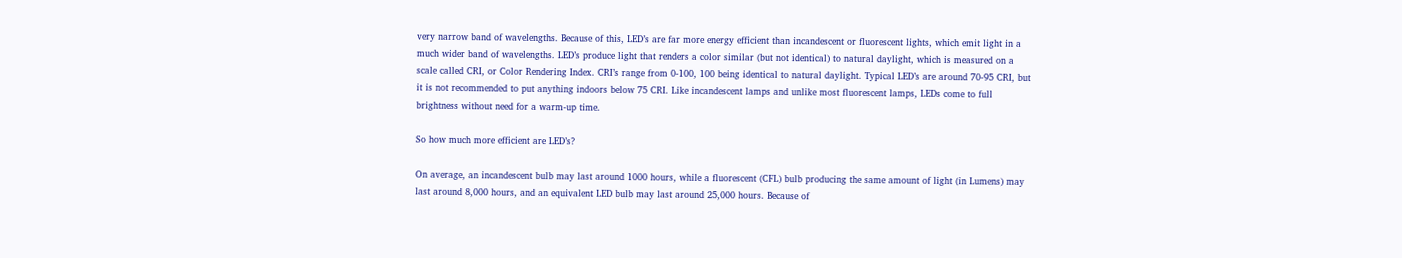very narrow band of wavelengths. Because of this, LED’s are far more energy efficient than incandescent or fluorescent lights, which emit light in a much wider band of wavelengths. LED’s produce light that renders a color similar (but not identical) to natural daylight, which is measured on a scale called CRI, or Color Rendering Index. CRI’s range from 0-100, 100 being identical to natural daylight. Typical LED’s are around 70-95 CRI, but it is not recommended to put anything indoors below 75 CRI. Like incandescent lamps and unlike most fluorescent lamps, LEDs come to full brightness without need for a warm-up time.

So how much more efficient are LED’s?

On average, an incandescent bulb may last around 1000 hours, while a fluorescent (CFL) bulb producing the same amount of light (in Lumens) may last around 8,000 hours, and an equivalent LED bulb may last around 25,000 hours. Because of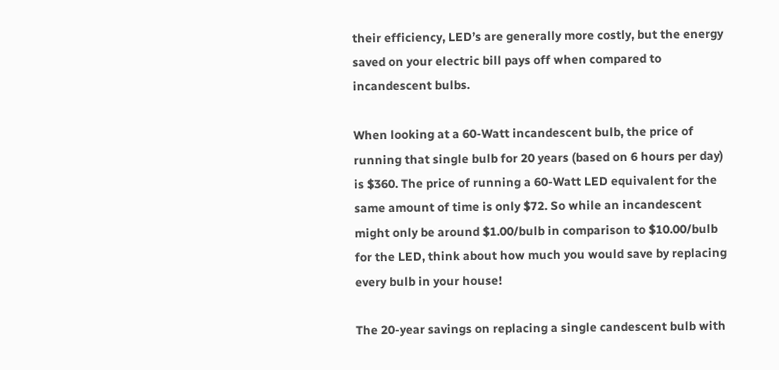their efficiency, LED’s are generally more costly, but the energy saved on your electric bill pays off when compared to incandescent bulbs.

When looking at a 60-Watt incandescent bulb, the price of running that single bulb for 20 years (based on 6 hours per day) is $360. The price of running a 60-Watt LED equivalent for the same amount of time is only $72. So while an incandescent might only be around $1.00/bulb in comparison to $10.00/bulb for the LED, think about how much you would save by replacing every bulb in your house!

The 20-year savings on replacing a single candescent bulb with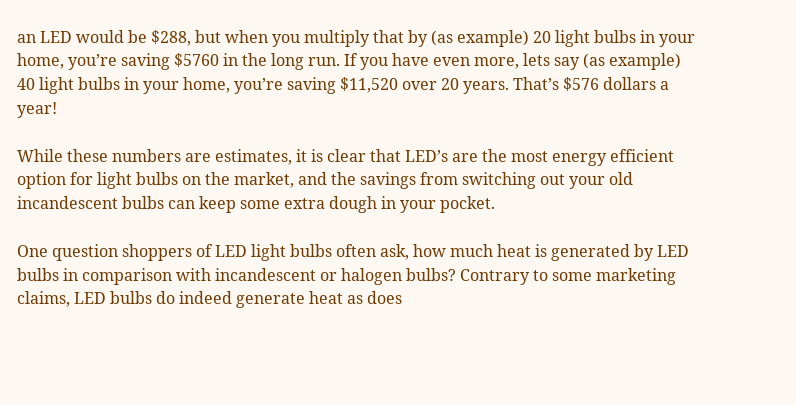an LED would be $288, but when you multiply that by (as example) 20 light bulbs in your home, you’re saving $5760 in the long run. If you have even more, lets say (as example) 40 light bulbs in your home, you’re saving $11,520 over 20 years. That’s $576 dollars a year!

While these numbers are estimates, it is clear that LED’s are the most energy efficient option for light bulbs on the market, and the savings from switching out your old incandescent bulbs can keep some extra dough in your pocket.

One question shoppers of LED light bulbs often ask, how much heat is generated by LED bulbs in comparison with incandescent or halogen bulbs? Contrary to some marketing claims, LED bulbs do indeed generate heat as does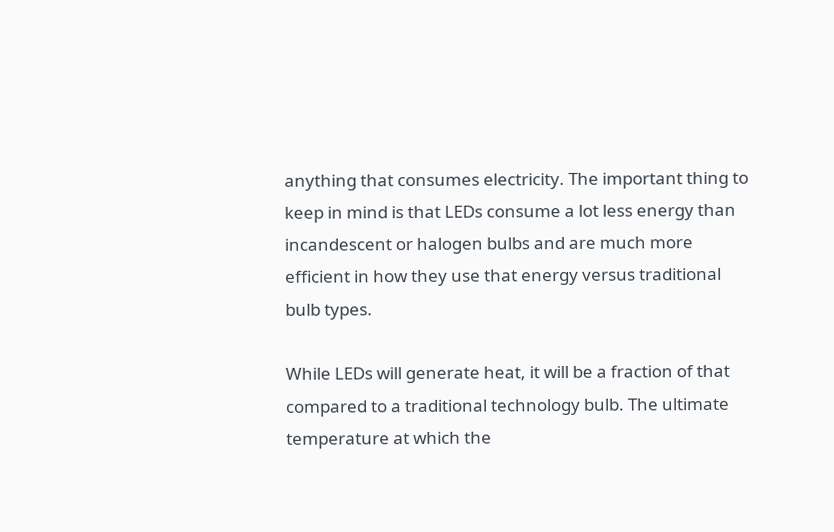anything that consumes electricity. The important thing to keep in mind is that LEDs consume a lot less energy than incandescent or halogen bulbs and are much more efficient in how they use that energy versus traditional bulb types.

While LEDs will generate heat, it will be a fraction of that compared to a traditional technology bulb. The ultimate temperature at which the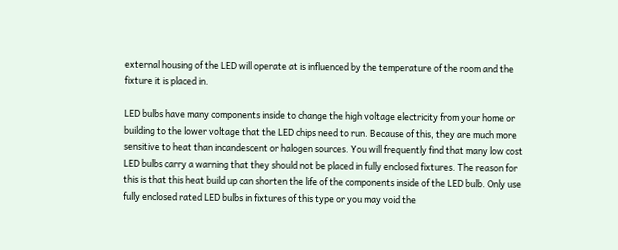external housing of the LED will operate at is influenced by the temperature of the room and the fixture it is placed in.

LED bulbs have many components inside to change the high voltage electricity from your home or building to the lower voltage that the LED chips need to run. Because of this, they are much more sensitive to heat than incandescent or halogen sources. You will frequently find that many low cost LED bulbs carry a warning that they should not be placed in fully enclosed fixtures. The reason for this is that this heat build up can shorten the life of the components inside of the LED bulb. Only use fully enclosed rated LED bulbs in fixtures of this type or you may void the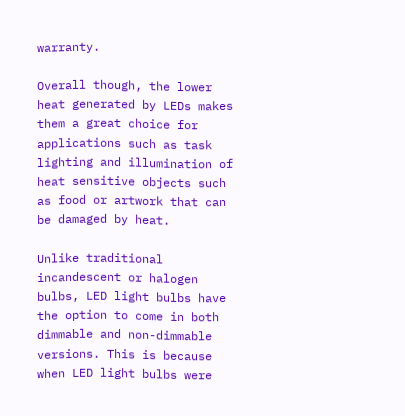warranty.

Overall though, the lower heat generated by LEDs makes them a great choice for applications such as task lighting and illumination of heat sensitive objects such as food or artwork that can be damaged by heat.

Unlike traditional incandescent or halogen bulbs, LED light bulbs have the option to come in both dimmable and non-dimmable versions. This is because when LED light bulbs were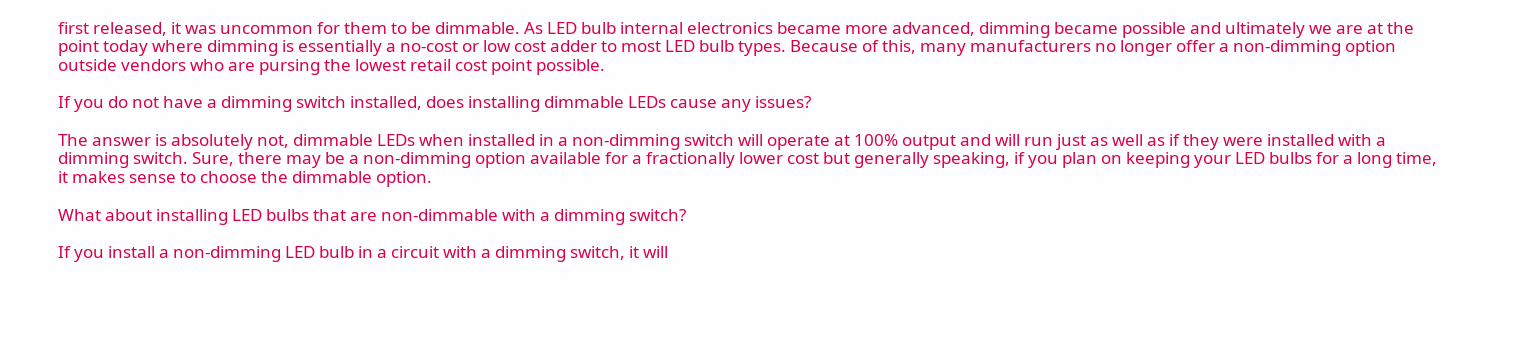first released, it was uncommon for them to be dimmable. As LED bulb internal electronics became more advanced, dimming became possible and ultimately we are at the point today where dimming is essentially a no-cost or low cost adder to most LED bulb types. Because of this, many manufacturers no longer offer a non-dimming option outside vendors who are pursing the lowest retail cost point possible.

If you do not have a dimming switch installed, does installing dimmable LEDs cause any issues?

The answer is absolutely not, dimmable LEDs when installed in a non-dimming switch will operate at 100% output and will run just as well as if they were installed with a dimming switch. Sure, there may be a non-dimming option available for a fractionally lower cost but generally speaking, if you plan on keeping your LED bulbs for a long time, it makes sense to choose the dimmable option.

What about installing LED bulbs that are non-dimmable with a dimming switch?

If you install a non-dimming LED bulb in a circuit with a dimming switch, it will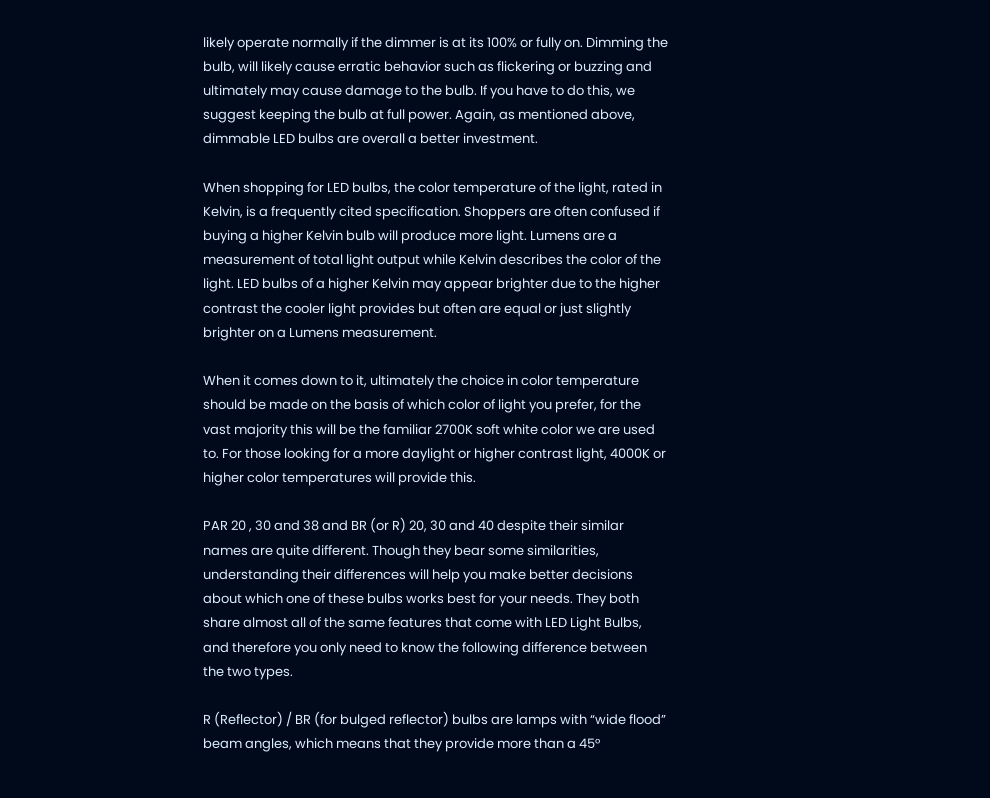likely operate normally if the dimmer is at its 100% or fully on. Dimming the bulb, will likely cause erratic behavior such as flickering or buzzing and ultimately may cause damage to the bulb. If you have to do this, we suggest keeping the bulb at full power. Again, as mentioned above, dimmable LED bulbs are overall a better investment.

When shopping for LED bulbs, the color temperature of the light, rated in Kelvin, is a frequently cited specification. Shoppers are often confused if buying a higher Kelvin bulb will produce more light. Lumens are a measurement of total light output while Kelvin describes the color of the light. LED bulbs of a higher Kelvin may appear brighter due to the higher contrast the cooler light provides but often are equal or just slightly brighter on a Lumens measurement.

When it comes down to it, ultimately the choice in color temperature should be made on the basis of which color of light you prefer, for the vast majority this will be the familiar 2700K soft white color we are used to. For those looking for a more daylight or higher contrast light, 4000K or higher color temperatures will provide this.

PAR 20 , 30 and 38 and BR (or R) 20, 30 and 40 despite their similar names are quite different. Though they bear some similarities, understanding their differences will help you make better decisions about which one of these bulbs works best for your needs. They both share almost all of the same features that come with LED Light Bulbs, and therefore you only need to know the following difference between the two types.

R (Reflector) / BR (for bulged reflector) bulbs are lamps with “wide flood” beam angles, which means that they provide more than a 45°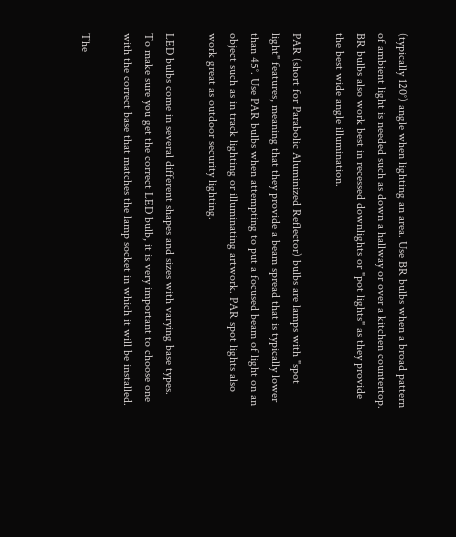(typically 120°) angle when lighting an area. Use BR bulbs when a broad pattern of ambient light is needed such as down a hallway or over a kitchen countertop. BR bulbs also work best in recessed downlights or "pot lights" as they provide the best wide angle illumination.

PAR (short for Parabolic Aluminized Reflector) bulbs are lamps with "spot light" features, meaning that they provide a beam spread that is typically lower than 45°. Use PAR bulbs when attempting to put a focused beam of light on an object such as in track lighting or illuminating artwork. PAR spot lights also work great as outdoor security lighting.

LED bulbs come in several different shapes and sizes with varying base types. To make sure you get the correct LED bulb, it is very important to choose one with the correct base that matches the lamp socket in which it will be installed.

The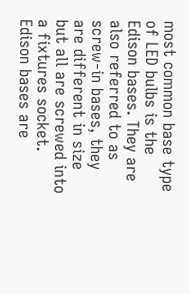most common base type of LED bulbs is the Edison bases. They are also referred to as screw-in bases, they are different in size but all are screwed into a fixtures socket. Edison bases are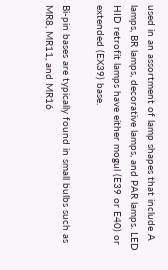used in an assortment of lamp shapes that include A lamps, BR lamps, decorative lamps, and PAR lamps. LED HID retrofit lamps have either mogul (E39 or E40) or extended (EX39) base.

Bi-pin bases are typically found in small bulbs such as MR8, MR11, and MR16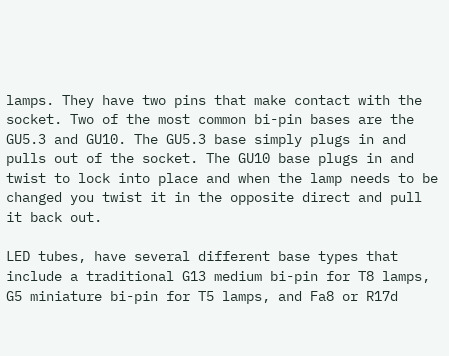lamps. They have two pins that make contact with the socket. Two of the most common bi-pin bases are the GU5.3 and GU10. The GU5.3 base simply plugs in and pulls out of the socket. The GU10 base plugs in and twist to lock into place and when the lamp needs to be changed you twist it in the opposite direct and pull it back out.

LED tubes, have several different base types that include a traditional G13 medium bi-pin for T8 lamps, G5 miniature bi-pin for T5 lamps, and Fa8 or R17d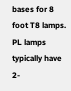bases for 8 foot T8 lamps. PL lamps typically have 2-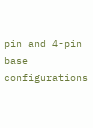pin and 4-pin base configurations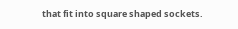that fit into square shaped sockets.